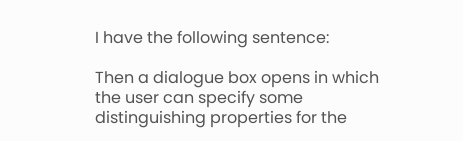I have the following sentence:

Then a dialogue box opens in which the user can specify some distinguishing properties for the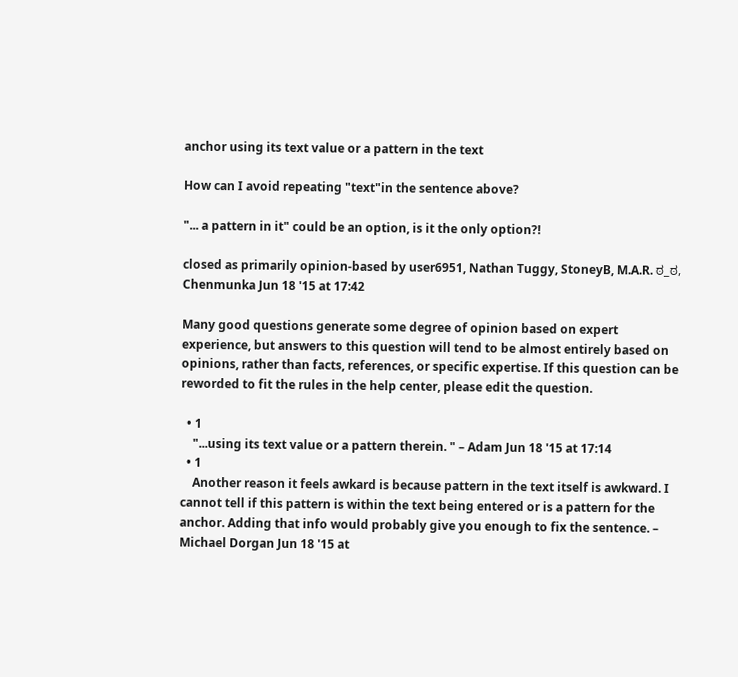anchor using its text value or a pattern in the text

How can I avoid repeating "text"in the sentence above?

"... a pattern in it" could be an option, is it the only option?!

closed as primarily opinion-based by user6951, Nathan Tuggy, StoneyB, M.A.R. ಠ_ಠ, Chenmunka Jun 18 '15 at 17:42

Many good questions generate some degree of opinion based on expert experience, but answers to this question will tend to be almost entirely based on opinions, rather than facts, references, or specific expertise. If this question can be reworded to fit the rules in the help center, please edit the question.

  • 1
    "...using its text value or a pattern therein. " – Adam Jun 18 '15 at 17:14
  • 1
    Another reason it feels awkard is because pattern in the text itself is awkward. I cannot tell if this pattern is within the text being entered or is a pattern for the anchor. Adding that info would probably give you enough to fix the sentence. – Michael Dorgan Jun 18 '15 at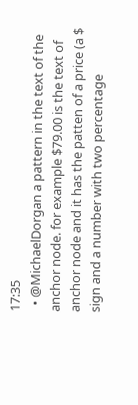17:35
  • @MichaelDorgan a pattern in the text of the anchor node. for example $79.00 is the text of anchor node and it has the patten of a price (a $ sign and a number with two percentage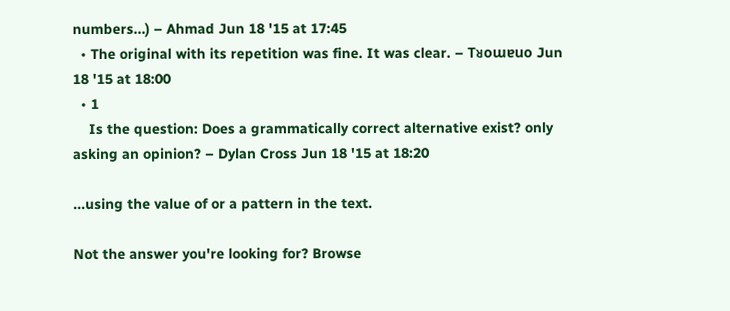numbers...) – Ahmad Jun 18 '15 at 17:45
  • The original with its repetition was fine. It was clear. – Tᴚoɯɐuo Jun 18 '15 at 18:00
  • 1
    Is the question: Does a grammatically correct alternative exist? only asking an opinion? – Dylan Cross Jun 18 '15 at 18:20

...using the value of or a pattern in the text.

Not the answer you're looking for? Browse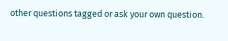other questions tagged or ask your own question.